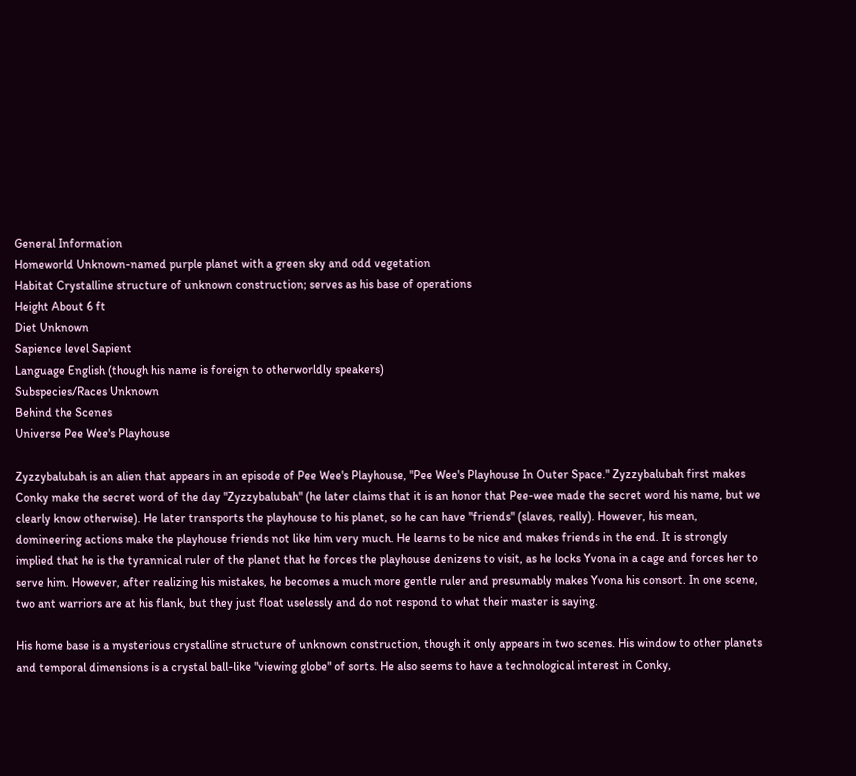General Information
Homeworld Unknown-named purple planet with a green sky and odd vegetation
Habitat Crystalline structure of unknown construction; serves as his base of operations
Height About 6 ft
Diet Unknown
Sapience level Sapient
Language English (though his name is foreign to otherworldly speakers)
Subspecies/Races Unknown
Behind the Scenes
Universe Pee Wee's Playhouse

Zyzzybalubah is an alien that appears in an episode of Pee Wee's Playhouse, "Pee Wee's Playhouse In Outer Space." Zyzzybalubah first makes Conky make the secret word of the day "Zyzzybalubah" (he later claims that it is an honor that Pee-wee made the secret word his name, but we clearly know otherwise). He later transports the playhouse to his planet, so he can have "friends" (slaves, really). However, his mean, domineering actions make the playhouse friends not like him very much. He learns to be nice and makes friends in the end. It is strongly implied that he is the tyrannical ruler of the planet that he forces the playhouse denizens to visit, as he locks Yvona in a cage and forces her to serve him. However, after realizing his mistakes, he becomes a much more gentle ruler and presumably makes Yvona his consort. In one scene, two ant warriors are at his flank, but they just float uselessly and do not respond to what their master is saying.

His home base is a mysterious crystalline structure of unknown construction, though it only appears in two scenes. His window to other planets and temporal dimensions is a crystal ball-like "viewing globe" of sorts. He also seems to have a technological interest in Conky,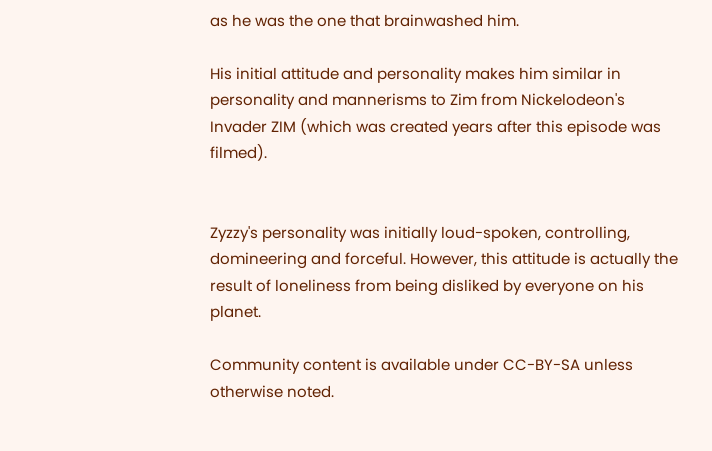as he was the one that brainwashed him.

His initial attitude and personality makes him similar in personality and mannerisms to Zim from Nickelodeon's Invader ZIM (which was created years after this episode was filmed).


Zyzzy's personality was initially loud-spoken, controlling, domineering and forceful. However, this attitude is actually the result of loneliness from being disliked by everyone on his planet.

Community content is available under CC-BY-SA unless otherwise noted.